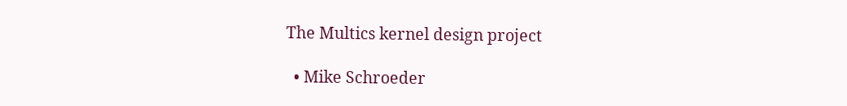The Multics kernel design project

  • Mike Schroeder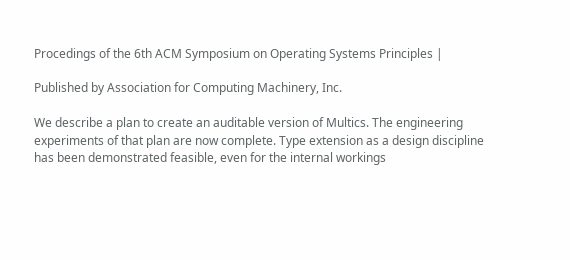Procedings of the 6th ACM Symposium on Operating Systems Principles |

Published by Association for Computing Machinery, Inc.

We describe a plan to create an auditable version of Multics. The engineering experiments of that plan are now complete. Type extension as a design discipline has been demonstrated feasible, even for the internal workings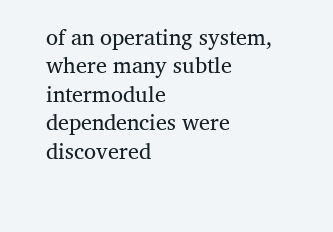of an operating system, where many subtle intermodule dependencies were discovered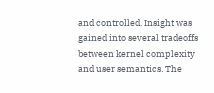and controlled. Insight was gained into several tradeoffs between kernel complexity and user semantics. The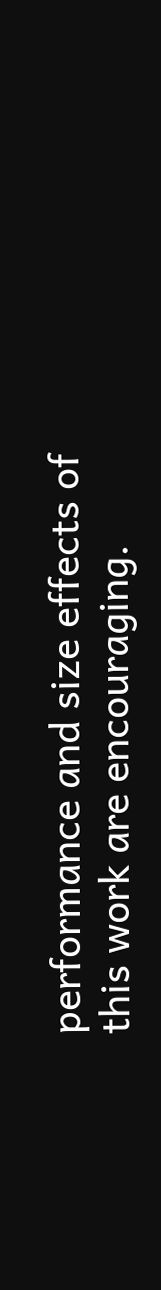performance and size effects of this work are encouraging.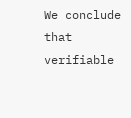We conclude that verifiable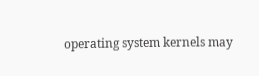operating system kernels may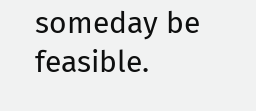someday be feasible.